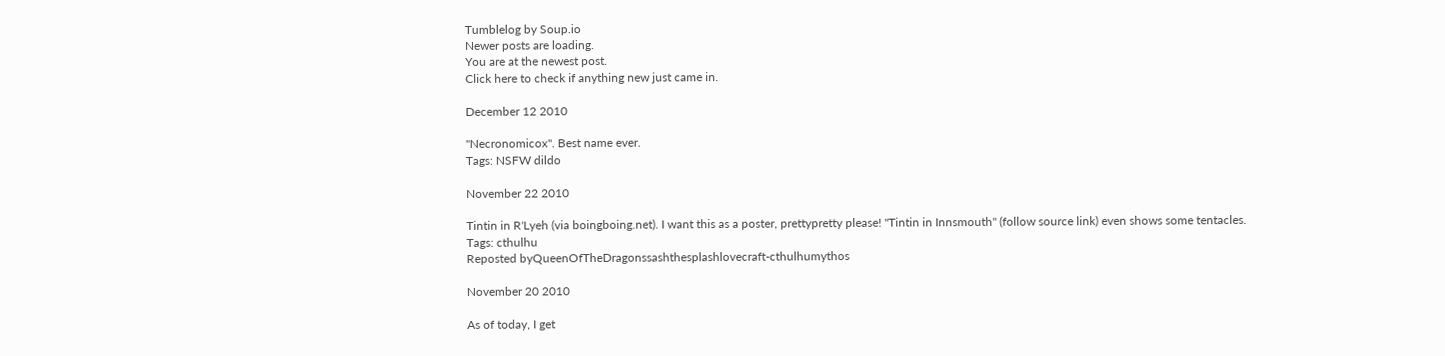Tumblelog by Soup.io
Newer posts are loading.
You are at the newest post.
Click here to check if anything new just came in.

December 12 2010

"Necronomicox". Best name ever.
Tags: NSFW dildo

November 22 2010

Tintin in R'Lyeh (via boingboing.net). I want this as a poster, prettypretty please! "Tintin in Innsmouth" (follow source link) even shows some tentacles.
Tags: cthulhu
Reposted byQueenOfTheDragonssashthesplashlovecraft-cthulhumythos

November 20 2010

As of today, I get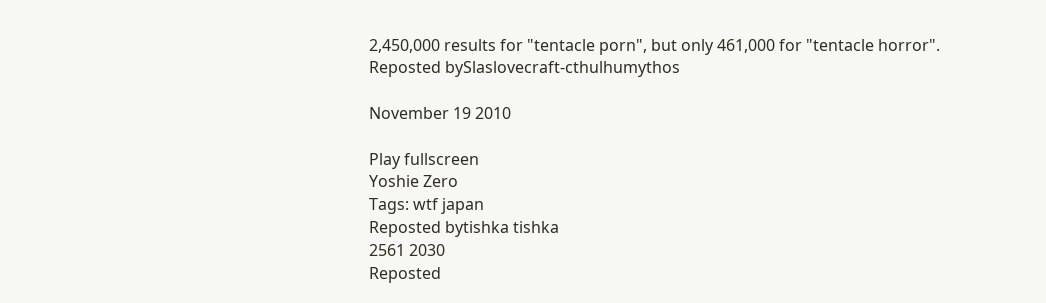2,450,000 results for "tentacle porn", but only 461,000 for "tentacle horror".
Reposted bySlaslovecraft-cthulhumythos

November 19 2010

Play fullscreen
Yoshie Zero
Tags: wtf japan
Reposted bytishka tishka
2561 2030
Reposted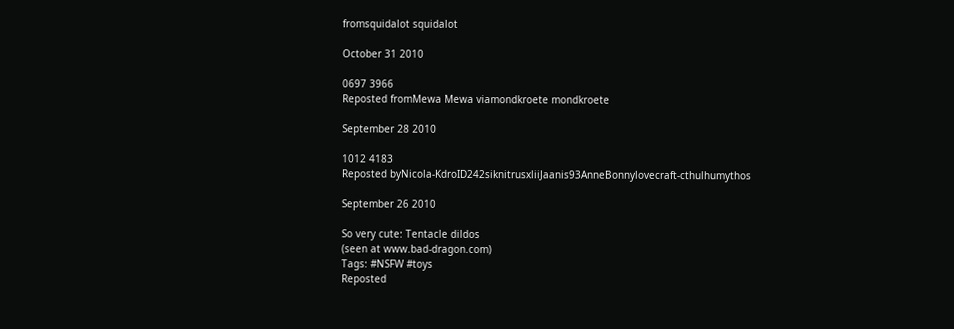fromsquidalot squidalot

October 31 2010

0697 3966
Reposted fromMewa Mewa viamondkroete mondkroete

September 28 2010

1012 4183
Reposted byNicola-KdroID242siknitrusxliiJaanis93AnneBonnylovecraft-cthulhumythos

September 26 2010

So very cute: Tentacle dildos
(seen at www.bad-dragon.com)
Tags: #NSFW #toys
Reposted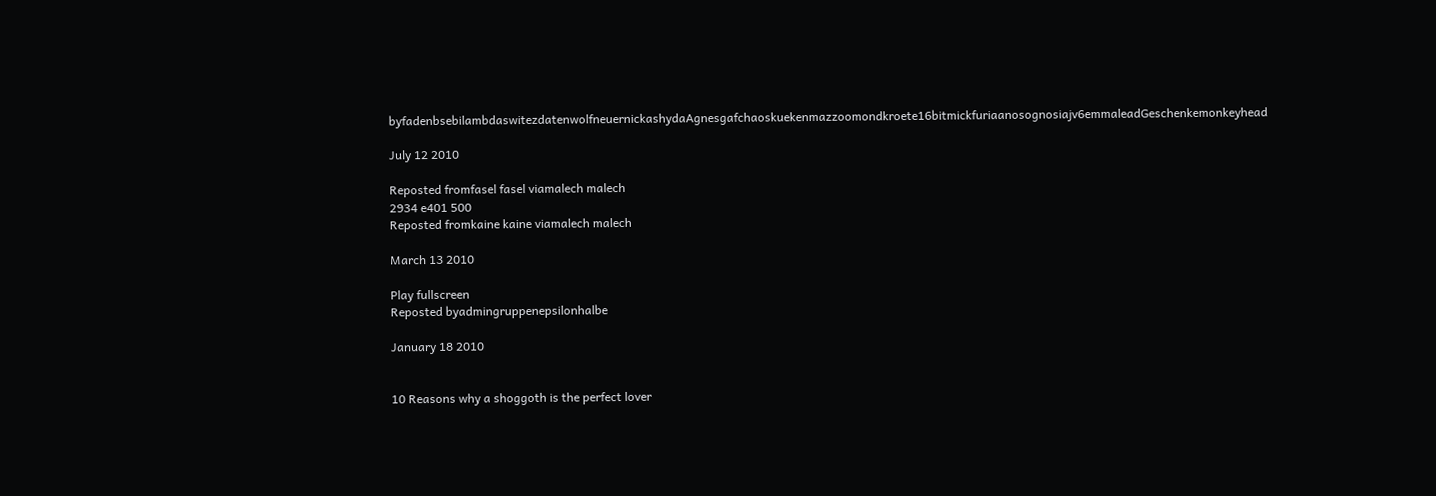byfadenbsebilambdaswitezdatenwolfneuernickashydaAgnesgafchaoskuekenmazzoomondkroete16bitmickfuriaanosognosiajv6emmaleadGeschenkemonkeyhead

July 12 2010

Reposted fromfasel fasel viamalech malech
2934 e401 500
Reposted fromkaine kaine viamalech malech

March 13 2010

Play fullscreen
Reposted byadmingruppenepsilonhalbe

January 18 2010


10 Reasons why a shoggoth is the perfect lover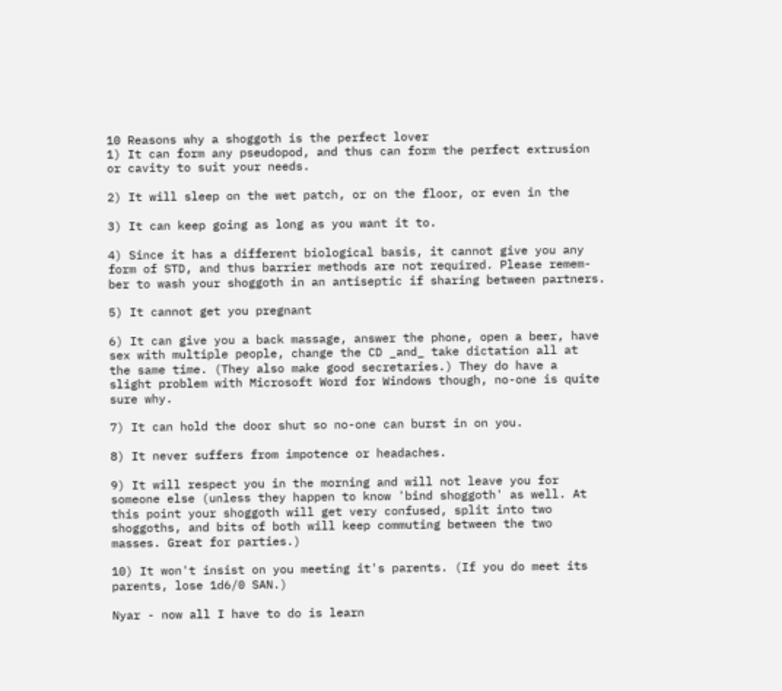10 Reasons why a shoggoth is the perfect lover
1) It can form any pseudopod, and thus can form the perfect extrusion
or cavity to suit your needs.

2) It will sleep on the wet patch, or on the floor, or even in the

3) It can keep going as long as you want it to.

4) Since it has a different biological basis, it cannot give you any
form of STD, and thus barrier methods are not required. Please remem-
ber to wash your shoggoth in an antiseptic if sharing between partners.

5) It cannot get you pregnant

6) It can give you a back massage, answer the phone, open a beer, have
sex with multiple people, change the CD _and_ take dictation all at
the same time. (They also make good secretaries.) They do have a
slight problem with Microsoft Word for Windows though, no-one is quite
sure why.

7) It can hold the door shut so no-one can burst in on you.

8) It never suffers from impotence or headaches.

9) It will respect you in the morning and will not leave you for
someone else (unless they happen to know 'bind shoggoth' as well. At
this point your shoggoth will get very confused, split into two
shoggoths, and bits of both will keep commuting between the two
masses. Great for parties.)

10) It won't insist on you meeting it's parents. (If you do meet its
parents, lose 1d6/0 SAN.)

Nyar - now all I have to do is learn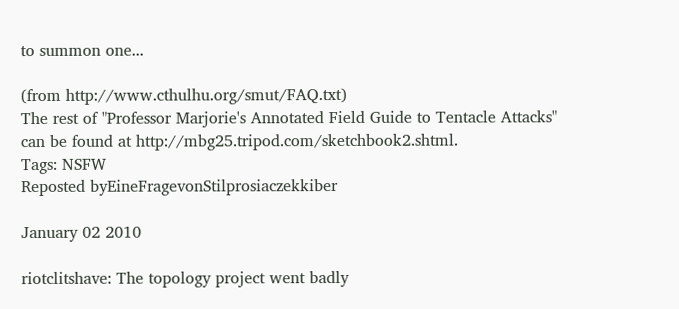to summon one...

(from http://www.cthulhu.org/smut/FAQ.txt)
The rest of "Professor Marjorie's Annotated Field Guide to Tentacle Attacks" can be found at http://mbg25.tripod.com/sketchbook2.shtml.
Tags: NSFW
Reposted byEineFragevonStilprosiaczekkiber

January 02 2010

riotclitshave: The topology project went badly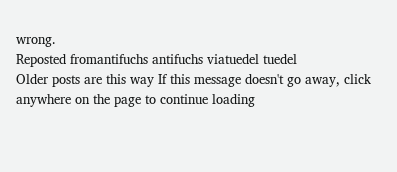wrong.
Reposted fromantifuchs antifuchs viatuedel tuedel
Older posts are this way If this message doesn't go away, click anywhere on the page to continue loading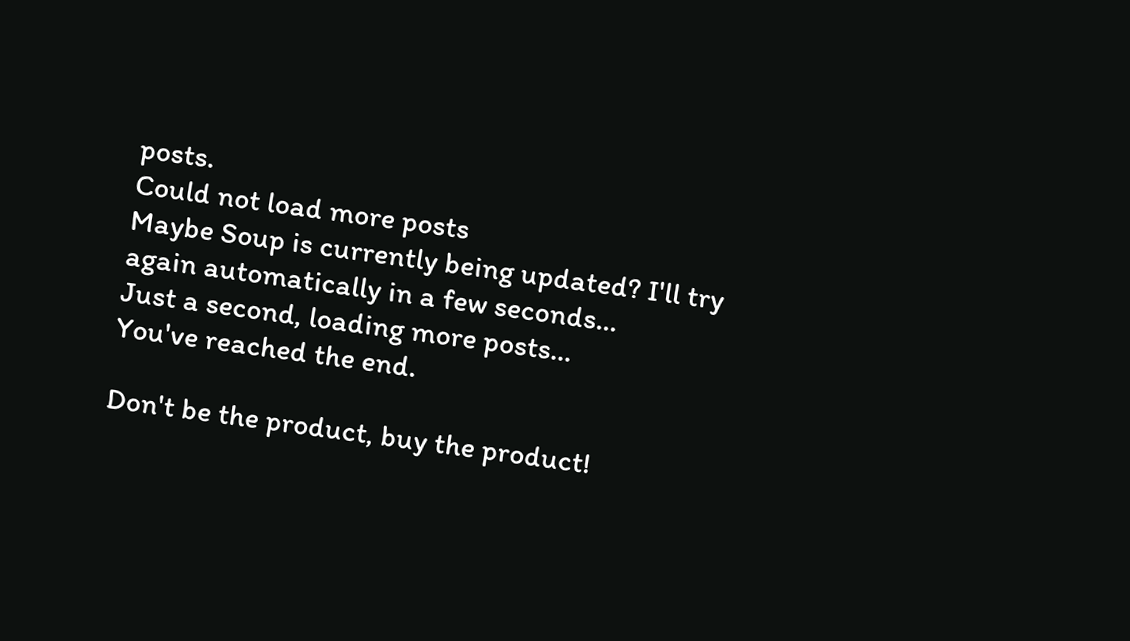posts.
Could not load more posts
Maybe Soup is currently being updated? I'll try again automatically in a few seconds...
Just a second, loading more posts...
You've reached the end.

Don't be the product, buy the product!